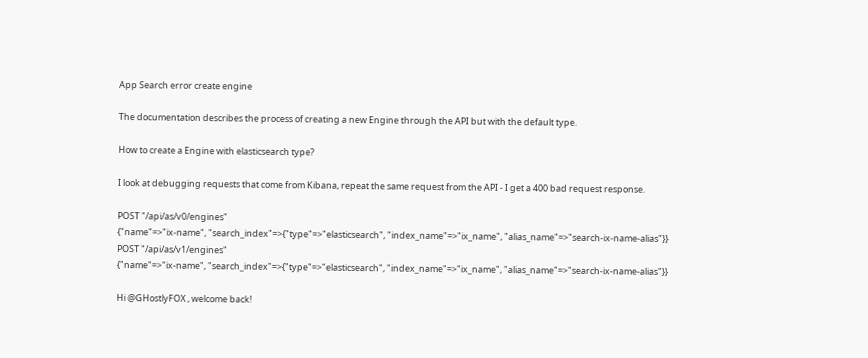App Search error create engine

The documentation describes the process of creating a new Engine through the API but with the default type.

How to create a Engine with elasticsearch type?

I look at debugging requests that come from Kibana, repeat the same request from the API - I get a 400 bad request response.

POST "/api/as/v0/engines"
{"name"=>"ix-name", "search_index"=>{"type"=>"elasticsearch", "index_name"=>"ix_name", "alias_name"=>"search-ix-name-alias"}}
POST "/api/as/v1/engines"
{"name"=>"ix-name", "search_index"=>{"type"=>"elasticsearch", "index_name"=>"ix_name", "alias_name"=>"search-ix-name-alias"}}

Hi @GHostlyFOX , welcome back!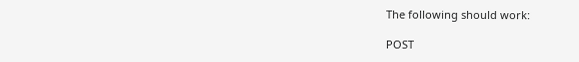The following should work:

POST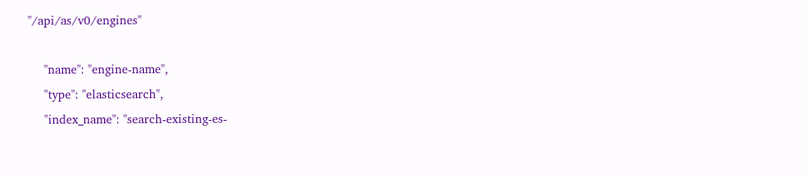"/api/as/v0/engines"

    "name": "engine-name",
    "type": "elasticsearch",
    "index_name": "search-existing-es-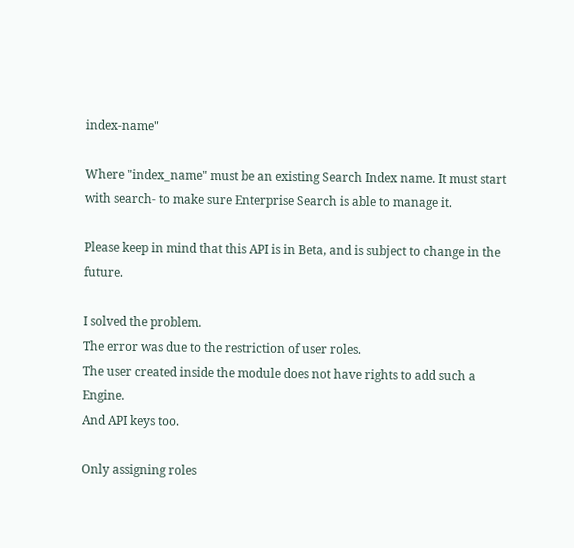index-name"

Where "index_name" must be an existing Search Index name. It must start with search- to make sure Enterprise Search is able to manage it.

Please keep in mind that this API is in Beta, and is subject to change in the future.

I solved the problem.
The error was due to the restriction of user roles.
The user created inside the module does not have rights to add such a Engine.
And API keys too.

Only assigning roles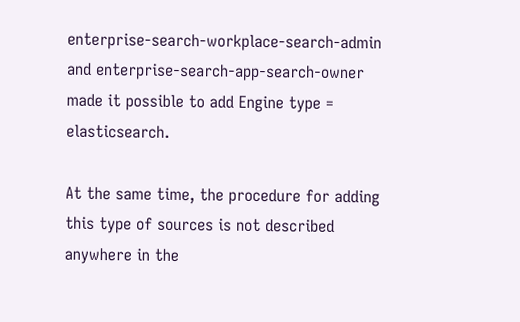enterprise-search-workplace-search-admin and enterprise-search-app-search-owner made it possible to add Engine type = elasticsearch.

At the same time, the procedure for adding this type of sources is not described anywhere in the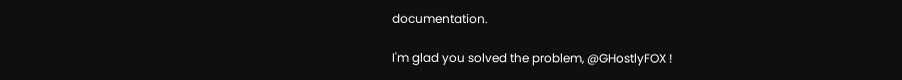documentation.

I'm glad you solved the problem, @GHostlyFOX !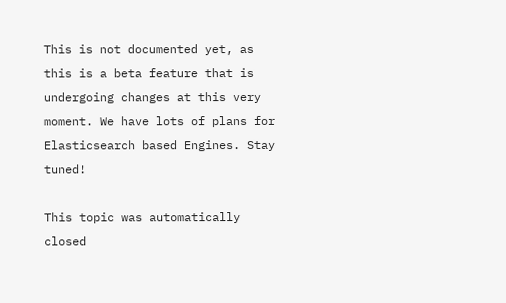This is not documented yet, as this is a beta feature that is undergoing changes at this very moment. We have lots of plans for Elasticsearch based Engines. Stay tuned!

This topic was automatically closed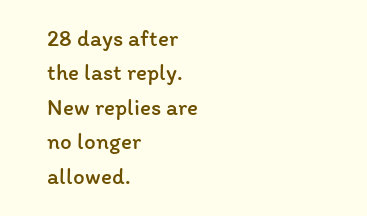28 days after the last reply. New replies are no longer allowed.